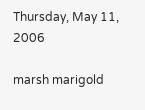Thursday, May 11, 2006

marsh marigold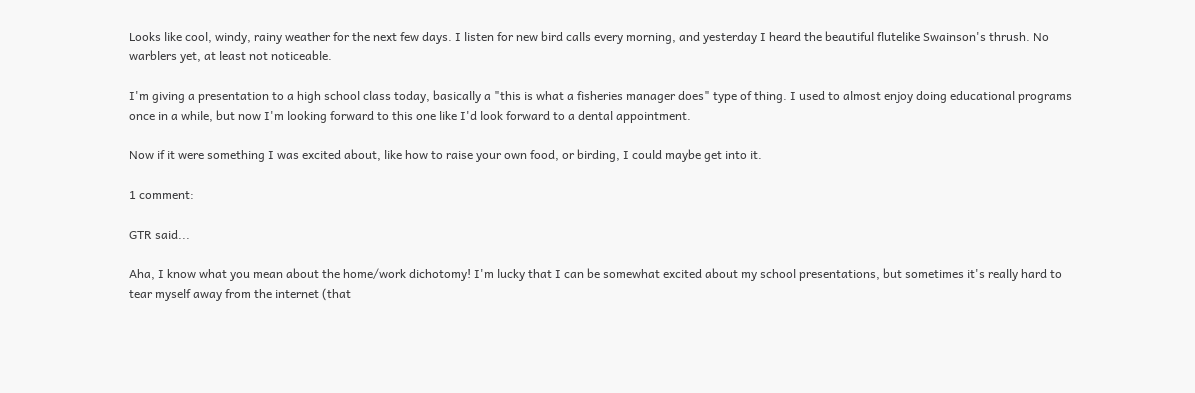Looks like cool, windy, rainy weather for the next few days. I listen for new bird calls every morning, and yesterday I heard the beautiful flutelike Swainson's thrush. No warblers yet, at least not noticeable.

I'm giving a presentation to a high school class today, basically a "this is what a fisheries manager does" type of thing. I used to almost enjoy doing educational programs once in a while, but now I'm looking forward to this one like I'd look forward to a dental appointment.

Now if it were something I was excited about, like how to raise your own food, or birding, I could maybe get into it.

1 comment:

GTR said...

Aha, I know what you mean about the home/work dichotomy! I'm lucky that I can be somewhat excited about my school presentations, but sometimes it's really hard to tear myself away from the internet (that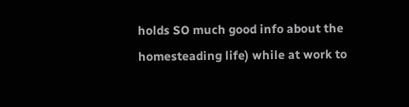holds SO much good info about the homesteading life) while at work to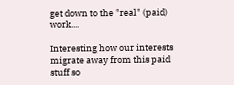get down to the "real" (paid) work....

Interesting how our interests migrate away from this paid stuff so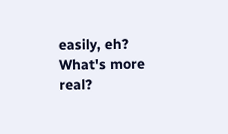easily, eh? What's more real?